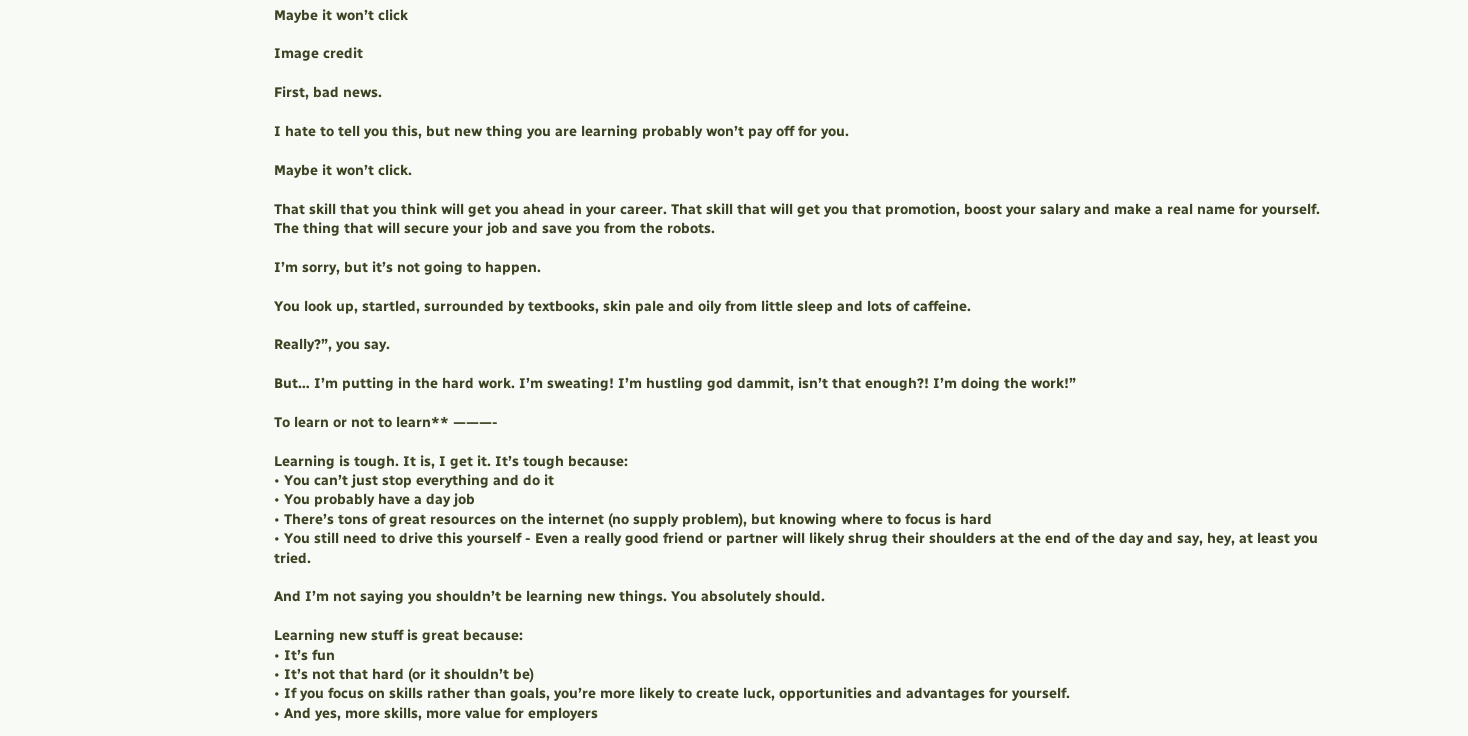Maybe it won’t click

Image credit

First, bad news.

I hate to tell you this, but new thing you are learning probably won’t pay off for you.

Maybe it won’t click.

That skill that you think will get you ahead in your career. That skill that will get you that promotion, boost your salary and make a real name for yourself. The thing that will secure your job and save you from the robots.

I’m sorry, but it’s not going to happen.

You look up, startled, surrounded by textbooks, skin pale and oily from little sleep and lots of caffeine.

Really?”, you say.

But… I’m putting in the hard work. I’m sweating! I’m hustling god dammit, isn’t that enough?! I’m doing the work!”

To learn or not to learn** ———-

Learning is tough. It is, I get it. It’s tough because:
• You can’t just stop everything and do it
• You probably have a day job
• There’s tons of great resources on the internet (no supply problem), but knowing where to focus is hard
• You still need to drive this yourself - Even a really good friend or partner will likely shrug their shoulders at the end of the day and say, hey, at least you tried.

And I’m not saying you shouldn’t be learning new things. You absolutely should.

Learning new stuff is great because:
• It’s fun
• It’s not that hard (or it shouldn’t be)
• If you focus on skills rather than goals, you’re more likely to create luck, opportunities and advantages for yourself.
• And yes, more skills, more value for employers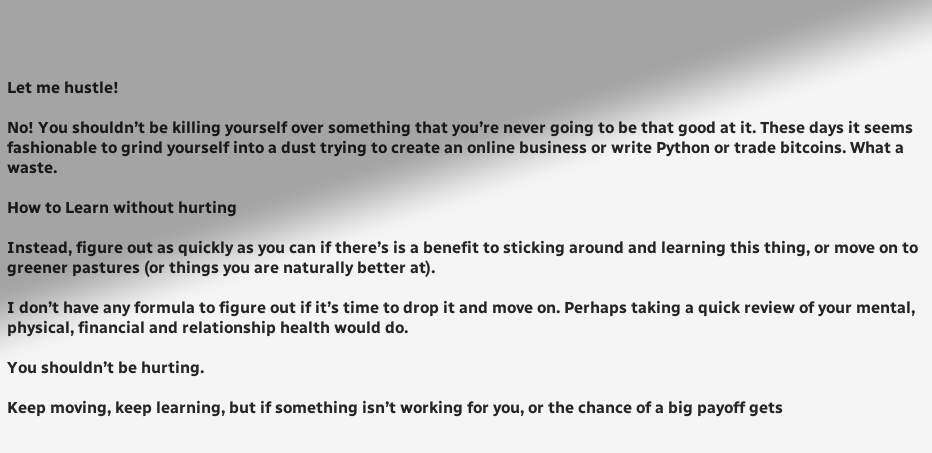Let me hustle!

No! You shouldn’t be killing yourself over something that you’re never going to be that good at it. These days it seems fashionable to grind yourself into a dust trying to create an online business or write Python or trade bitcoins. What a waste.

How to Learn without hurting

Instead, figure out as quickly as you can if there’s is a benefit to sticking around and learning this thing, or move on to greener pastures (or things you are naturally better at).

I don’t have any formula to figure out if it’s time to drop it and move on. Perhaps taking a quick review of your mental, physical, financial and relationship health would do.

You shouldn’t be hurting.

Keep moving, keep learning, but if something isn’t working for you, or the chance of a big payoff gets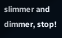slimmer and dimmer, stop!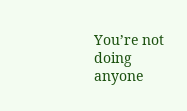You’re not doing anyone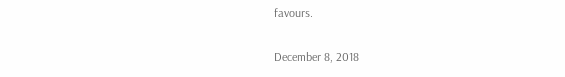favours.

December 8, 2018